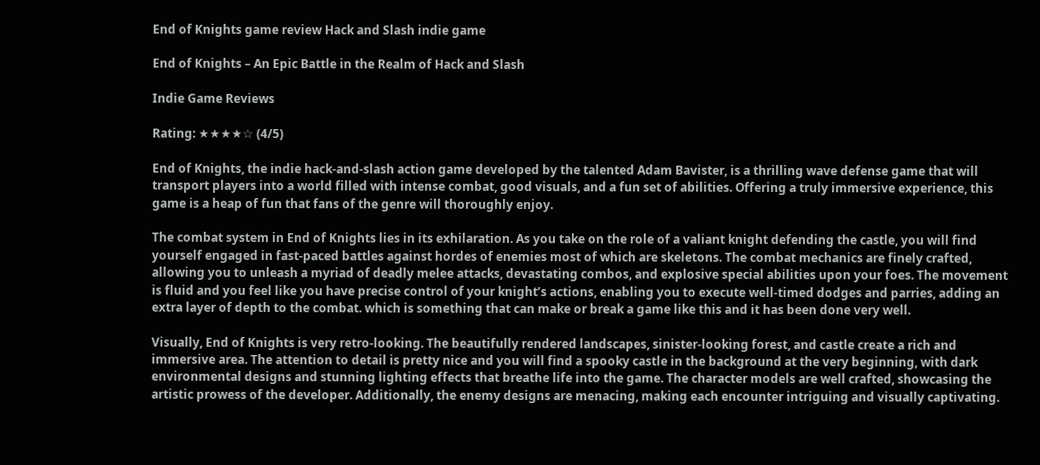End of Knights game review Hack and Slash indie game

End of Knights – An Epic Battle in the Realm of Hack and Slash

Indie Game Reviews

Rating: ★★★★☆ (4/5)

End of Knights, the indie hack-and-slash action game developed by the talented Adam Bavister, is a thrilling wave defense game that will transport players into a world filled with intense combat, good visuals, and a fun set of abilities. Offering a truly immersive experience, this game is a heap of fun that fans of the genre will thoroughly enjoy.

The combat system in End of Knights lies in its exhilaration. As you take on the role of a valiant knight defending the castle, you will find yourself engaged in fast-paced battles against hordes of enemies most of which are skeletons. The combat mechanics are finely crafted, allowing you to unleash a myriad of deadly melee attacks, devastating combos, and explosive special abilities upon your foes. The movement is fluid and you feel like you have precise control of your knight’s actions, enabling you to execute well-timed dodges and parries, adding an extra layer of depth to the combat. which is something that can make or break a game like this and it has been done very well.

Visually, End of Knights is very retro-looking. The beautifully rendered landscapes, sinister-looking forest, and castle create a rich and immersive area. The attention to detail is pretty nice and you will find a spooky castle in the background at the very beginning, with dark environmental designs and stunning lighting effects that breathe life into the game. The character models are well crafted, showcasing the artistic prowess of the developer. Additionally, the enemy designs are menacing, making each encounter intriguing and visually captivating.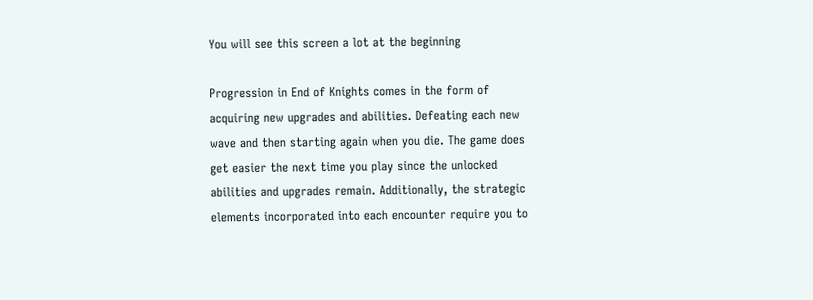You will see this screen a lot at the beginning

Progression in End of Knights comes in the form of acquiring new upgrades and abilities. Defeating each new wave and then starting again when you die. The game does get easier the next time you play since the unlocked abilities and upgrades remain. Additionally, the strategic elements incorporated into each encounter require you to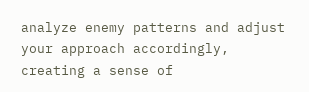analyze enemy patterns and adjust your approach accordingly, creating a sense of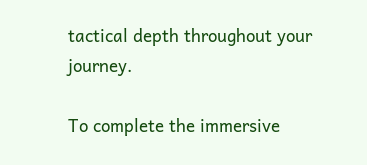tactical depth throughout your journey.

To complete the immersive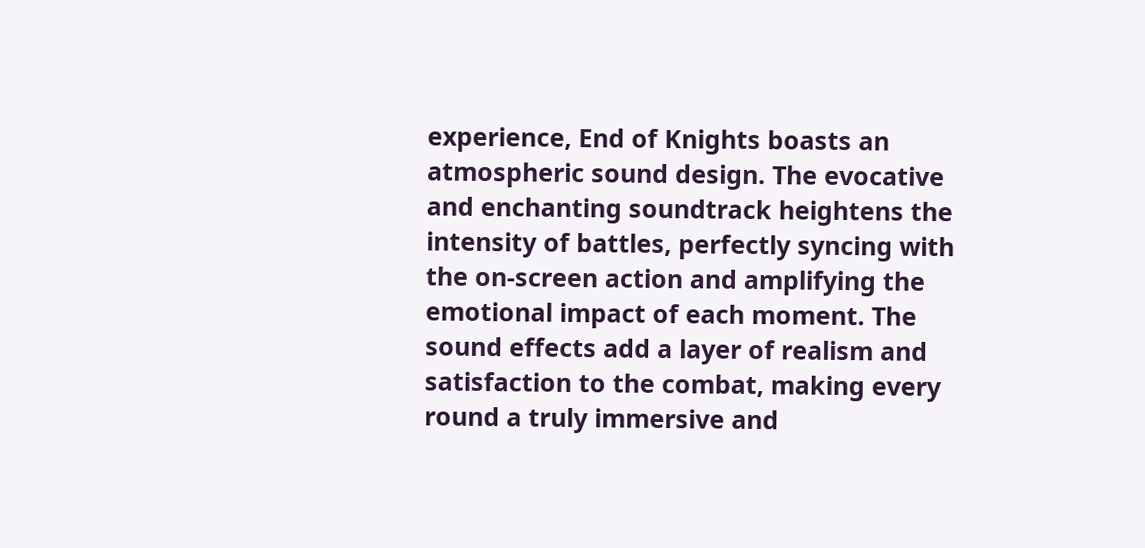experience, End of Knights boasts an atmospheric sound design. The evocative and enchanting soundtrack heightens the intensity of battles, perfectly syncing with the on-screen action and amplifying the emotional impact of each moment. The sound effects add a layer of realism and satisfaction to the combat, making every round a truly immersive and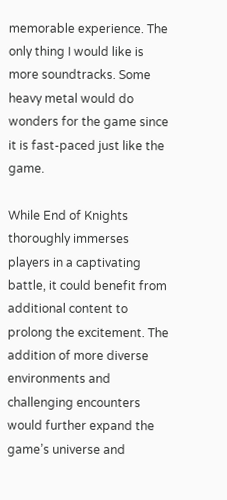memorable experience. The only thing I would like is more soundtracks. Some heavy metal would do wonders for the game since it is fast-paced just like the game.

While End of Knights thoroughly immerses players in a captivating battle, it could benefit from additional content to prolong the excitement. The addition of more diverse environments and challenging encounters would further expand the game’s universe and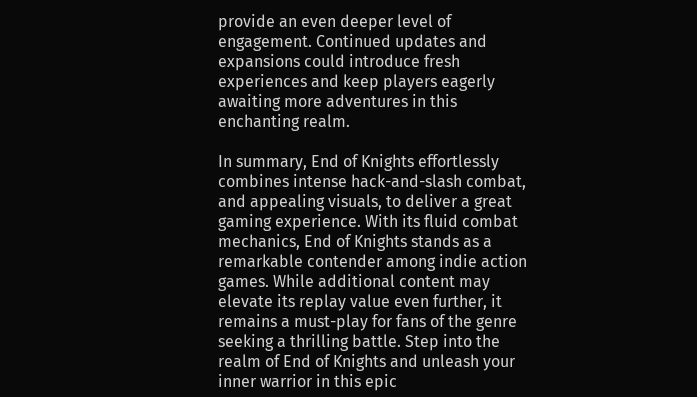provide an even deeper level of engagement. Continued updates and expansions could introduce fresh experiences and keep players eagerly awaiting more adventures in this enchanting realm.

In summary, End of Knights effortlessly combines intense hack-and-slash combat, and appealing visuals, to deliver a great gaming experience. With its fluid combat mechanics, End of Knights stands as a remarkable contender among indie action games. While additional content may elevate its replay value even further, it remains a must-play for fans of the genre seeking a thrilling battle. Step into the realm of End of Knights and unleash your inner warrior in this epic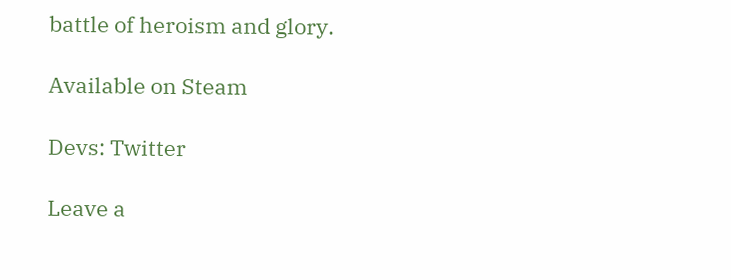battle of heroism and glory.

Available on Steam

Devs: Twitter

Leave a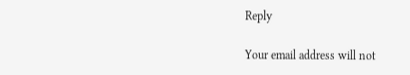Reply

Your email address will not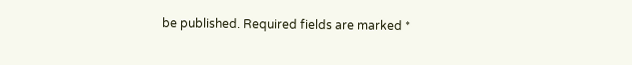be published. Required fields are marked *